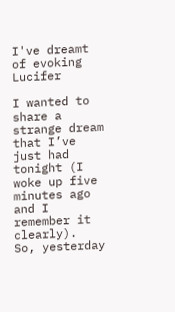I've dreamt of evoking Lucifer

I wanted to share a strange dream that I’ve just had tonight (I woke up five minutes ago and I remember it clearly).
So, yesterday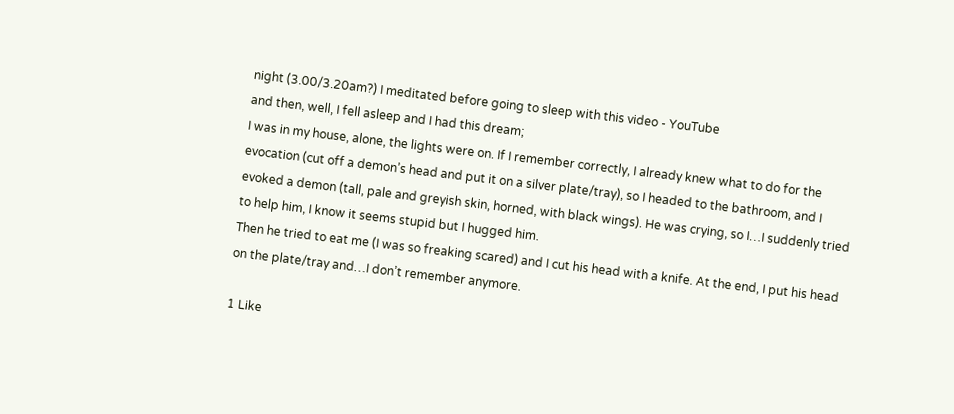night (3.00/3.20am?) I meditated before going to sleep with this video - YouTube
and then, well, I fell asleep and I had this dream;
I was in my house, alone, the lights were on. If I remember correctly, I already knew what to do for the evocation (cut off a demon’s head and put it on a silver plate/tray), so I headed to the bathroom, and I evoked a demon (tall, pale and greyish skin, horned, with black wings). He was crying, so I…I suddenly tried to help him, I know it seems stupid but I hugged him.
Then he tried to eat me (I was so freaking scared) and I cut his head with a knife. At the end, I put his head on the plate/tray and…I don’t remember anymore.

1 Like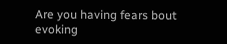Are you having fears bout evoking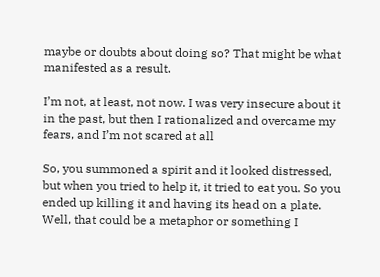maybe or doubts about doing so? That might be what manifested as a result.

I’m not, at least, not now. I was very insecure about it in the past, but then I rationalized and overcame my fears, and I’m not scared at all

So, you summoned a spirit and it looked distressed, but when you tried to help it, it tried to eat you. So you ended up killing it and having its head on a plate. Well, that could be a metaphor or something I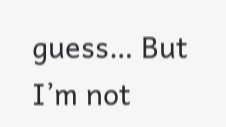guess… But I’m not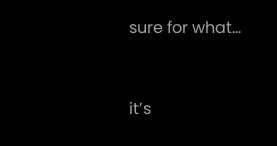sure for what…


it’s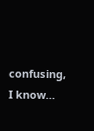confusing, I know…